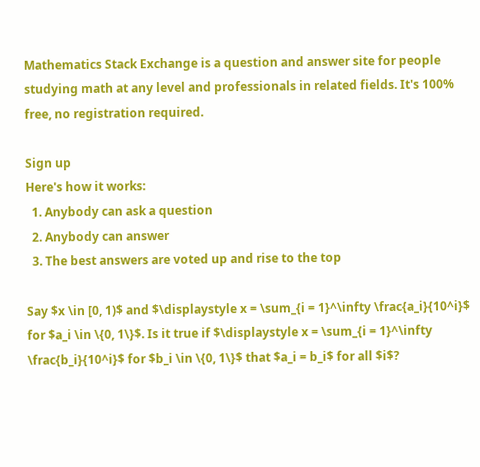Mathematics Stack Exchange is a question and answer site for people studying math at any level and professionals in related fields. It's 100% free, no registration required.

Sign up
Here's how it works:
  1. Anybody can ask a question
  2. Anybody can answer
  3. The best answers are voted up and rise to the top

Say $x \in [0, 1)$ and $\displaystyle x = \sum_{i = 1}^\infty \frac{a_i}{10^i}$ for $a_i \in \{0, 1\}$. Is it true if $\displaystyle x = \sum_{i = 1}^\infty \frac{b_i}{10^i}$ for $b_i \in \{0, 1\}$ that $a_i = b_i$ for all $i$?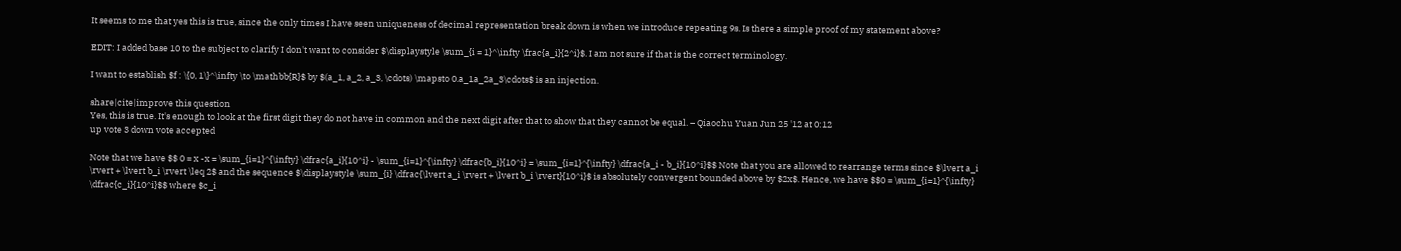It seems to me that yes this is true, since the only times I have seen uniqueness of decimal representation break down is when we introduce repeating 9s. Is there a simple proof of my statement above?

EDIT: I added base 10 to the subject to clarify I don't want to consider $\displaystyle \sum_{i = 1}^\infty \frac{a_i}{2^i}$. I am not sure if that is the correct terminology.

I want to establish $f : \{0, 1\}^\infty \to \mathbb{R}$ by $(a_1, a_2, a_3, \cdots) \mapsto 0.a_1a_2a_3\cdots$ is an injection.

share|cite|improve this question
Yes, this is true. It's enough to look at the first digit they do not have in common and the next digit after that to show that they cannot be equal. – Qiaochu Yuan Jun 25 '12 at 0:12
up vote 3 down vote accepted

Note that we have $$ 0 = x -x = \sum_{i=1}^{\infty} \dfrac{a_i}{10^i} - \sum_{i=1}^{\infty} \dfrac{b_i}{10^i} = \sum_{i=1}^{\infty} \dfrac{a_i - b_i}{10^i}$$ Note that you are allowed to rearrange terms since $\lvert a_i \rvert + \lvert b_i \rvert \leq 2$ and the sequence $\displaystyle \sum_{i} \dfrac{\lvert a_i \rvert + \lvert b_i \rvert}{10^i}$ is absolutely convergent bounded above by $2x$. Hence, we have $$0 = \sum_{i=1}^{\infty} \dfrac{c_i}{10^i}$$ where $c_i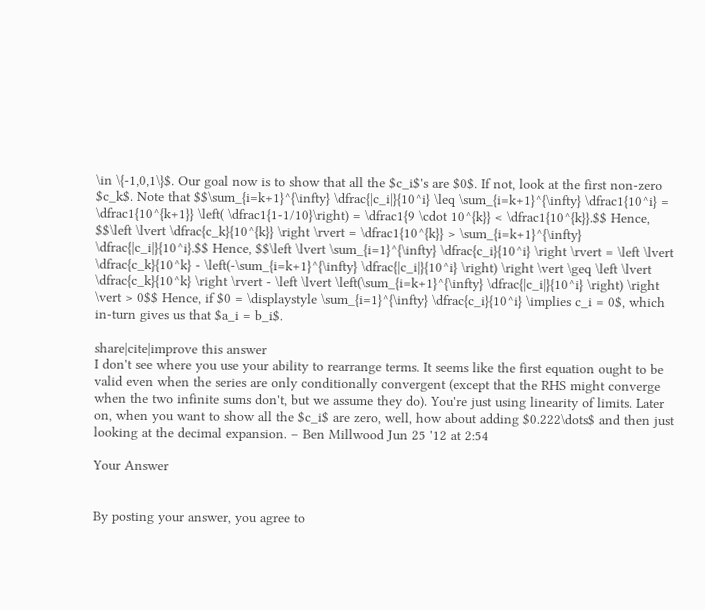\in \{-1,0,1\}$. Our goal now is to show that all the $c_i$'s are $0$. If not, look at the first non-zero $c_k$. Note that $$\sum_{i=k+1}^{\infty} \dfrac{|c_i|}{10^i} \leq \sum_{i=k+1}^{\infty} \dfrac1{10^i} = \dfrac1{10^{k+1}} \left( \dfrac1{1-1/10}\right) = \dfrac1{9 \cdot 10^{k}} < \dfrac1{10^{k}}.$$ Hence, $$\left \lvert \dfrac{c_k}{10^{k}} \right \rvert = \dfrac1{10^{k}} > \sum_{i=k+1}^{\infty} \dfrac{|c_i|}{10^i}.$$ Hence, $$\left \lvert \sum_{i=1}^{\infty} \dfrac{c_i}{10^i} \right \rvert = \left \lvert \dfrac{c_k}{10^k} - \left(-\sum_{i=k+1}^{\infty} \dfrac{|c_i|}{10^i} \right) \right \vert \geq \left \lvert \dfrac{c_k}{10^k} \right \rvert - \left \lvert \left(\sum_{i=k+1}^{\infty} \dfrac{|c_i|}{10^i} \right) \right \vert > 0$$ Hence, if $0 = \displaystyle \sum_{i=1}^{\infty} \dfrac{c_i}{10^i} \implies c_i = 0$, which in-turn gives us that $a_i = b_i$.

share|cite|improve this answer
I don't see where you use your ability to rearrange terms. It seems like the first equation ought to be valid even when the series are only conditionally convergent (except that the RHS might converge when the two infinite sums don't, but we assume they do). You're just using linearity of limits. Later on, when you want to show all the $c_i$ are zero, well, how about adding $0.222\dots$ and then just looking at the decimal expansion. – Ben Millwood Jun 25 '12 at 2:54

Your Answer


By posting your answer, you agree to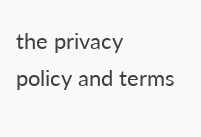the privacy policy and terms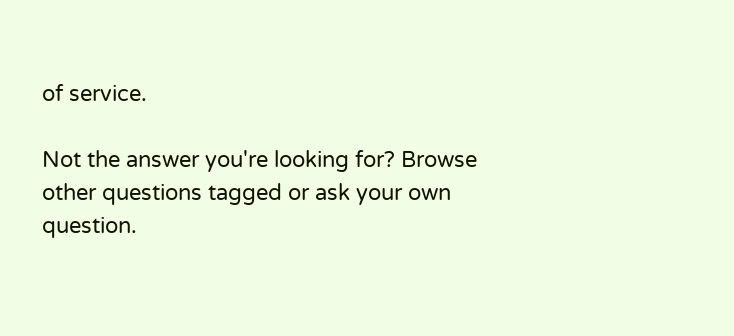of service.

Not the answer you're looking for? Browse other questions tagged or ask your own question.